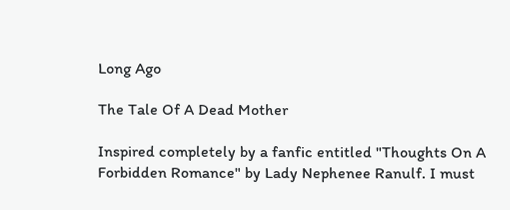Long Ago

The Tale Of A Dead Mother

Inspired completely by a fanfic entitled "Thoughts On A Forbidden Romance" by Lady Nephenee Ranulf. I must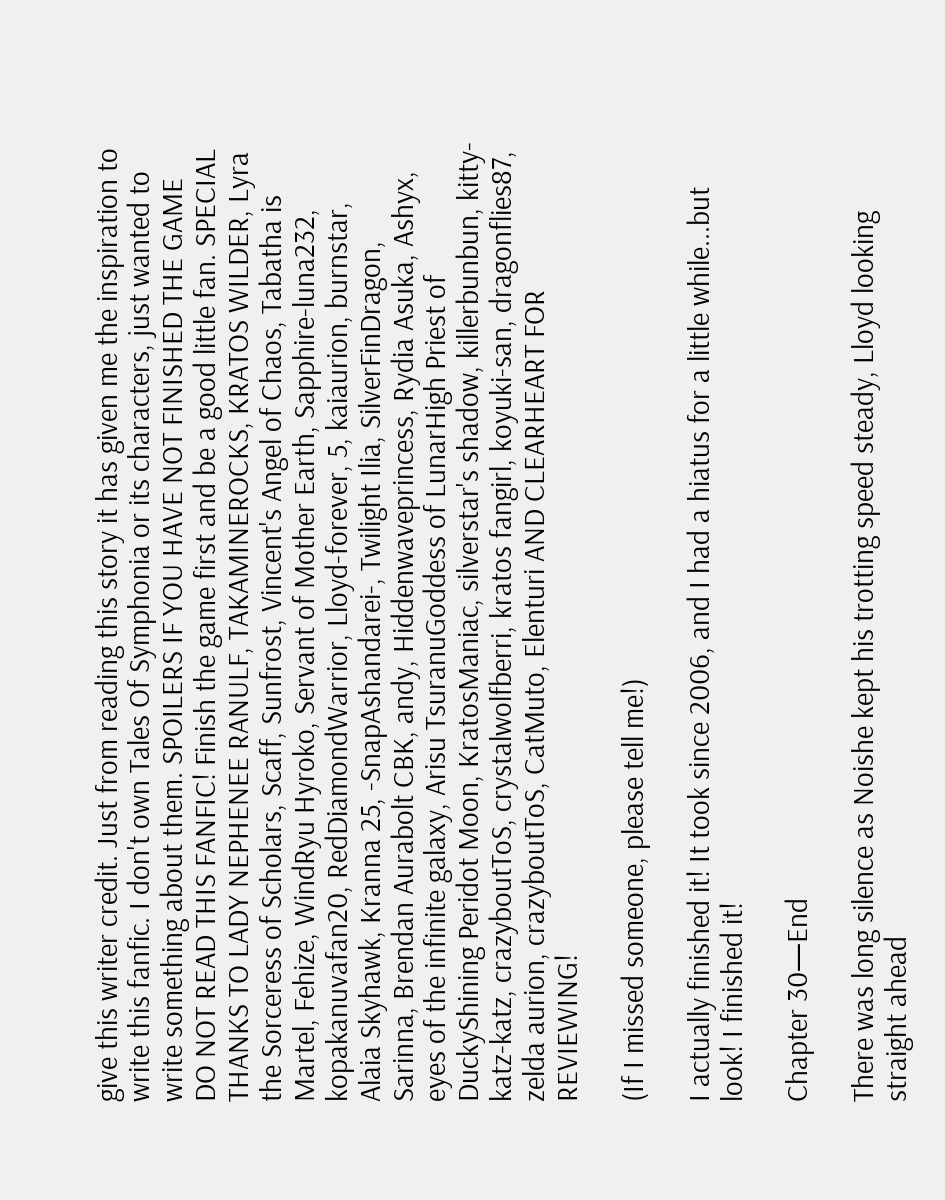give this writer credit. Just from reading this story it has given me the inspiration to write this fanfic. I don't own Tales Of Symphonia or its characters, just wanted to write something about them. SPOILERS IF YOU HAVE NOT FINISHED THE GAME DO NOT READ THIS FANFIC! Finish the game first and be a good little fan. SPECIAL THANKS TO LADY NEPHENEE RANULF, TAKAMINEROCKS, KRATOS WILDER, Lyra the Sorceress of Scholars, Scaff, Sunfrost, Vincent's Angel of Chaos, Tabatha is Martel, Fehize, WindRyu Hyroko, Servant of Mother Earth, Sapphire-luna232, kopakanuvafan20, RedDiamondWarrior, Lloyd-forever, 5, kaiaurion, burnstar, Alaia Skyhawk, Kranna 25, -SnapAshandarei-, Twilight Ilia, SilverFinDragon, Sarinna, Brendan Aurabolt CBK, andy, Hiddenwaveprincess, Rydia Asuka, Ashyx, eyes of the infinite galaxy, Arisu TsuranuGoddess of LunarHigh Priest of DuckyShining Peridot Moon, KratosManiac, silverstar's shadow, killerbunbun, kitty-katz-katz, crazyboutToS, crystalwolfberri, kratos fangirl, koyuki-san, dragonflies87, zelda aurion, crazyboutToS, CatMuto, Elenturi AND CLEARHEART FOR REVIEWING!

(If I missed someone, please tell me!)

I actually finished it! It took since 2006, and I had a hiatus for a little while...but look! I finished it!

Chapter 30—End

There was long silence as Noishe kept his trotting speed steady, Lloyd looking straight ahead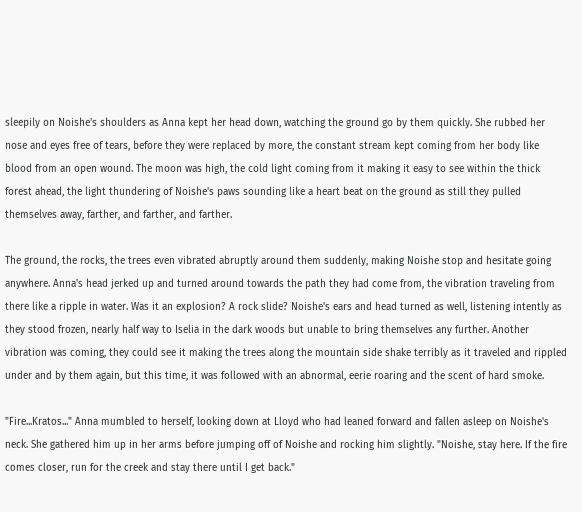sleepily on Noishe's shoulders as Anna kept her head down, watching the ground go by them quickly. She rubbed her nose and eyes free of tears, before they were replaced by more, the constant stream kept coming from her body like blood from an open wound. The moon was high, the cold light coming from it making it easy to see within the thick forest ahead, the light thundering of Noishe's paws sounding like a heart beat on the ground as still they pulled themselves away, farther, and farther, and farther.

The ground, the rocks, the trees even vibrated abruptly around them suddenly, making Noishe stop and hesitate going anywhere. Anna's head jerked up and turned around towards the path they had come from, the vibration traveling from there like a ripple in water. Was it an explosion? A rock slide? Noishe's ears and head turned as well, listening intently as they stood frozen, nearly half way to Iselia in the dark woods but unable to bring themselves any further. Another vibration was coming, they could see it making the trees along the mountain side shake terribly as it traveled and rippled under and by them again, but this time, it was followed with an abnormal, eerie roaring and the scent of hard smoke.

"Fire...Kratos..." Anna mumbled to herself, looking down at Lloyd who had leaned forward and fallen asleep on Noishe's neck. She gathered him up in her arms before jumping off of Noishe and rocking him slightly. "Noishe, stay here. If the fire comes closer, run for the creek and stay there until I get back."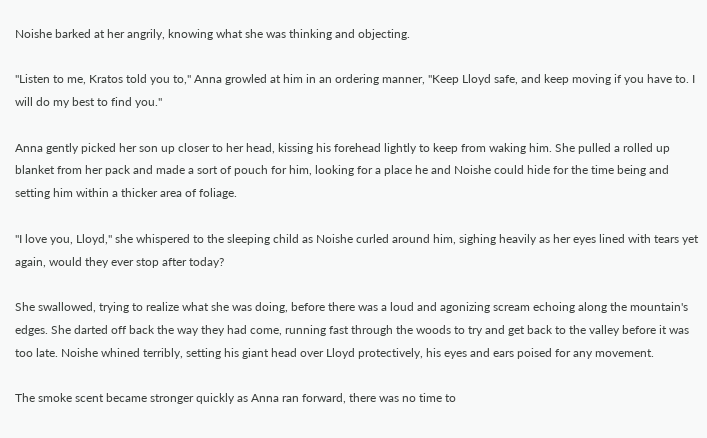Noishe barked at her angrily, knowing what she was thinking and objecting.

"Listen to me, Kratos told you to," Anna growled at him in an ordering manner, "Keep Lloyd safe, and keep moving if you have to. I will do my best to find you."

Anna gently picked her son up closer to her head, kissing his forehead lightly to keep from waking him. She pulled a rolled up blanket from her pack and made a sort of pouch for him, looking for a place he and Noishe could hide for the time being and setting him within a thicker area of foliage.

"I love you, Lloyd," she whispered to the sleeping child as Noishe curled around him, sighing heavily as her eyes lined with tears yet again, would they ever stop after today?

She swallowed, trying to realize what she was doing, before there was a loud and agonizing scream echoing along the mountain's edges. She darted off back the way they had come, running fast through the woods to try and get back to the valley before it was too late. Noishe whined terribly, setting his giant head over Lloyd protectively, his eyes and ears poised for any movement.

The smoke scent became stronger quickly as Anna ran forward, there was no time to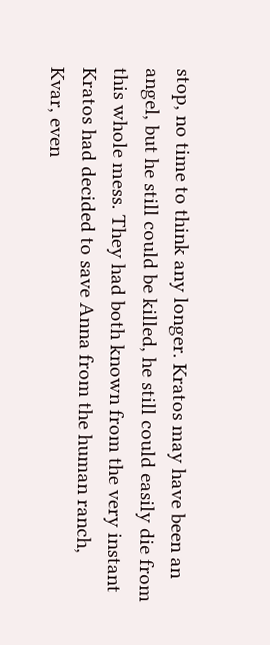stop, no time to think any longer. Kratos may have been an angel, but he still could be killed, he still could easily die from this whole mess. They had both known from the very instant Kratos had decided to save Anna from the human ranch, Kvar, even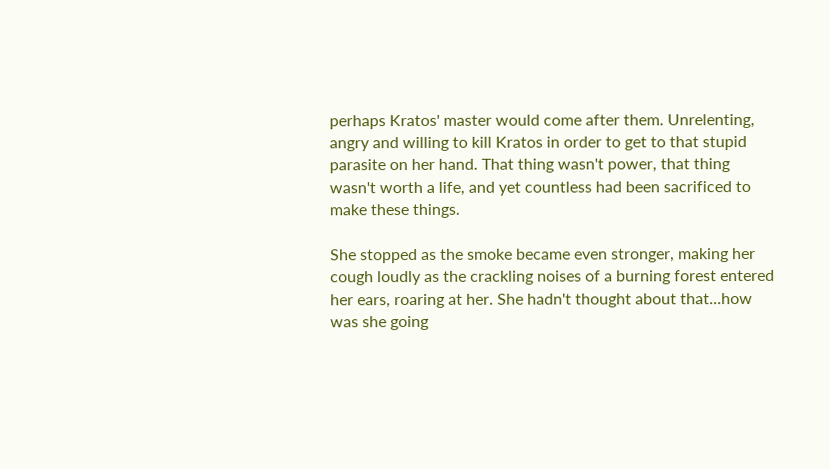perhaps Kratos' master would come after them. Unrelenting, angry and willing to kill Kratos in order to get to that stupid parasite on her hand. That thing wasn't power, that thing wasn't worth a life, and yet countless had been sacrificed to make these things.

She stopped as the smoke became even stronger, making her cough loudly as the crackling noises of a burning forest entered her ears, roaring at her. She hadn't thought about that...how was she going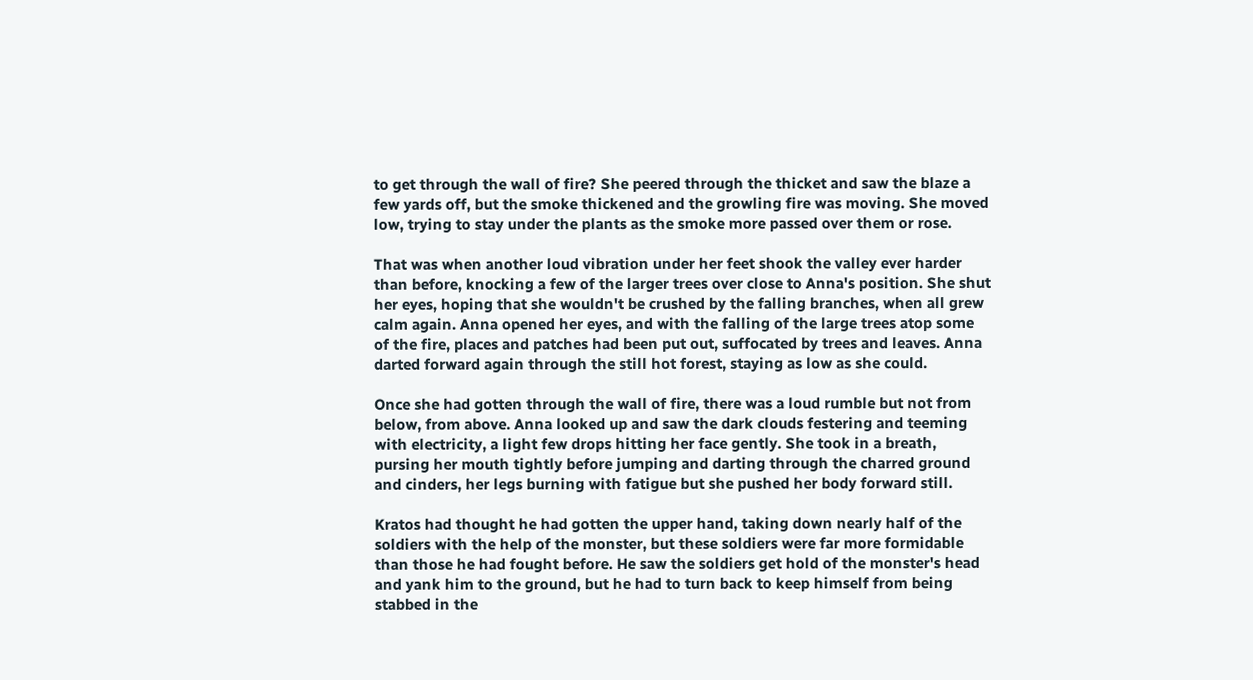to get through the wall of fire? She peered through the thicket and saw the blaze a few yards off, but the smoke thickened and the growling fire was moving. She moved low, trying to stay under the plants as the smoke more passed over them or rose.

That was when another loud vibration under her feet shook the valley ever harder than before, knocking a few of the larger trees over close to Anna's position. She shut her eyes, hoping that she wouldn't be crushed by the falling branches, when all grew calm again. Anna opened her eyes, and with the falling of the large trees atop some of the fire, places and patches had been put out, suffocated by trees and leaves. Anna darted forward again through the still hot forest, staying as low as she could.

Once she had gotten through the wall of fire, there was a loud rumble but not from below, from above. Anna looked up and saw the dark clouds festering and teeming with electricity, a light few drops hitting her face gently. She took in a breath, pursing her mouth tightly before jumping and darting through the charred ground and cinders, her legs burning with fatigue but she pushed her body forward still.

Kratos had thought he had gotten the upper hand, taking down nearly half of the soldiers with the help of the monster, but these soldiers were far more formidable than those he had fought before. He saw the soldiers get hold of the monster's head and yank him to the ground, but he had to turn back to keep himself from being stabbed in the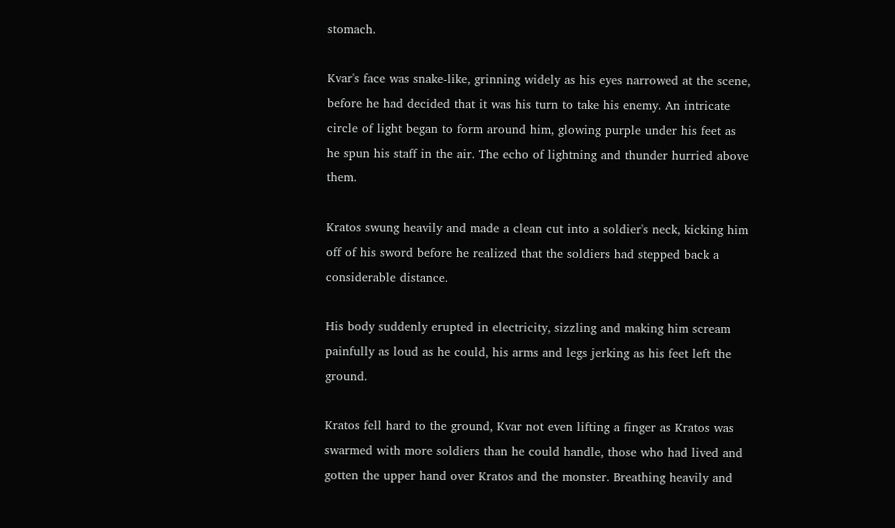stomach.

Kvar's face was snake-like, grinning widely as his eyes narrowed at the scene, before he had decided that it was his turn to take his enemy. An intricate circle of light began to form around him, glowing purple under his feet as he spun his staff in the air. The echo of lightning and thunder hurried above them.

Kratos swung heavily and made a clean cut into a soldier's neck, kicking him off of his sword before he realized that the soldiers had stepped back a considerable distance.

His body suddenly erupted in electricity, sizzling and making him scream painfully as loud as he could, his arms and legs jerking as his feet left the ground.

Kratos fell hard to the ground, Kvar not even lifting a finger as Kratos was swarmed with more soldiers than he could handle, those who had lived and gotten the upper hand over Kratos and the monster. Breathing heavily and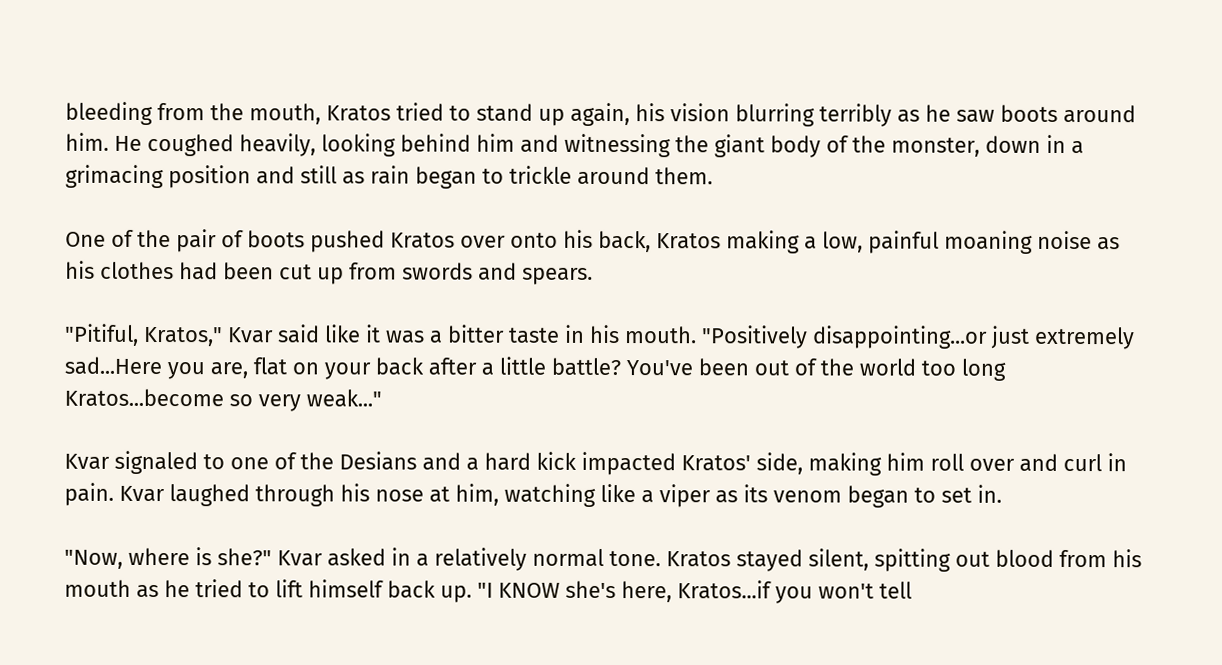bleeding from the mouth, Kratos tried to stand up again, his vision blurring terribly as he saw boots around him. He coughed heavily, looking behind him and witnessing the giant body of the monster, down in a grimacing position and still as rain began to trickle around them.

One of the pair of boots pushed Kratos over onto his back, Kratos making a low, painful moaning noise as his clothes had been cut up from swords and spears.

"Pitiful, Kratos," Kvar said like it was a bitter taste in his mouth. "Positively disappointing...or just extremely sad...Here you are, flat on your back after a little battle? You've been out of the world too long Kratos...become so very weak..."

Kvar signaled to one of the Desians and a hard kick impacted Kratos' side, making him roll over and curl in pain. Kvar laughed through his nose at him, watching like a viper as its venom began to set in.

"Now, where is she?" Kvar asked in a relatively normal tone. Kratos stayed silent, spitting out blood from his mouth as he tried to lift himself back up. "I KNOW she's here, Kratos...if you won't tell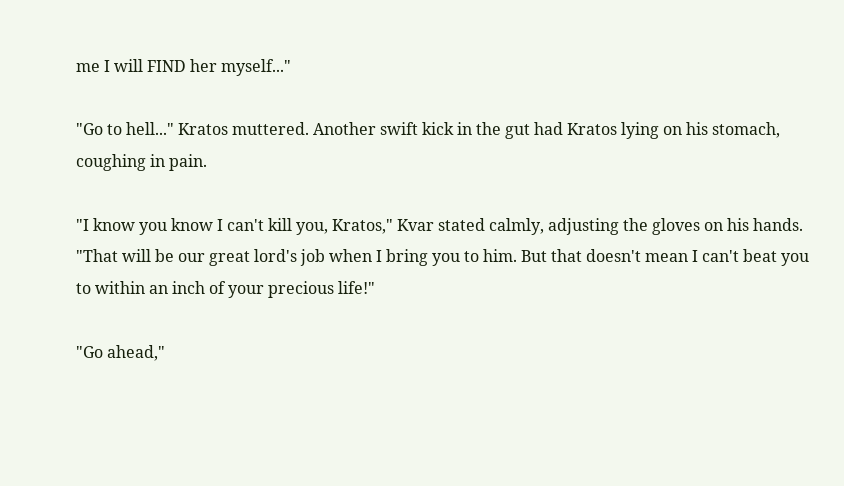me I will FIND her myself..."

"Go to hell..." Kratos muttered. Another swift kick in the gut had Kratos lying on his stomach, coughing in pain.

"I know you know I can't kill you, Kratos," Kvar stated calmly, adjusting the gloves on his hands. "That will be our great lord's job when I bring you to him. But that doesn't mean I can't beat you to within an inch of your precious life!"

"Go ahead,"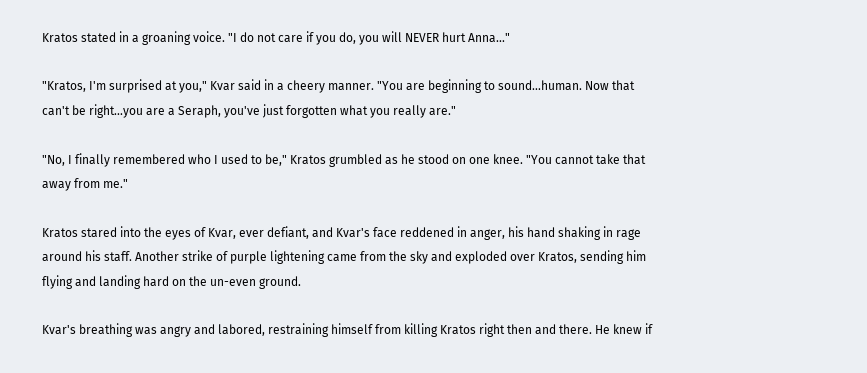Kratos stated in a groaning voice. "I do not care if you do, you will NEVER hurt Anna..."

"Kratos, I'm surprised at you," Kvar said in a cheery manner. "You are beginning to sound...human. Now that can't be right...you are a Seraph, you've just forgotten what you really are."

"No, I finally remembered who I used to be," Kratos grumbled as he stood on one knee. "You cannot take that away from me."

Kratos stared into the eyes of Kvar, ever defiant, and Kvar's face reddened in anger, his hand shaking in rage around his staff. Another strike of purple lightening came from the sky and exploded over Kratos, sending him flying and landing hard on the un-even ground.

Kvar's breathing was angry and labored, restraining himself from killing Kratos right then and there. He knew if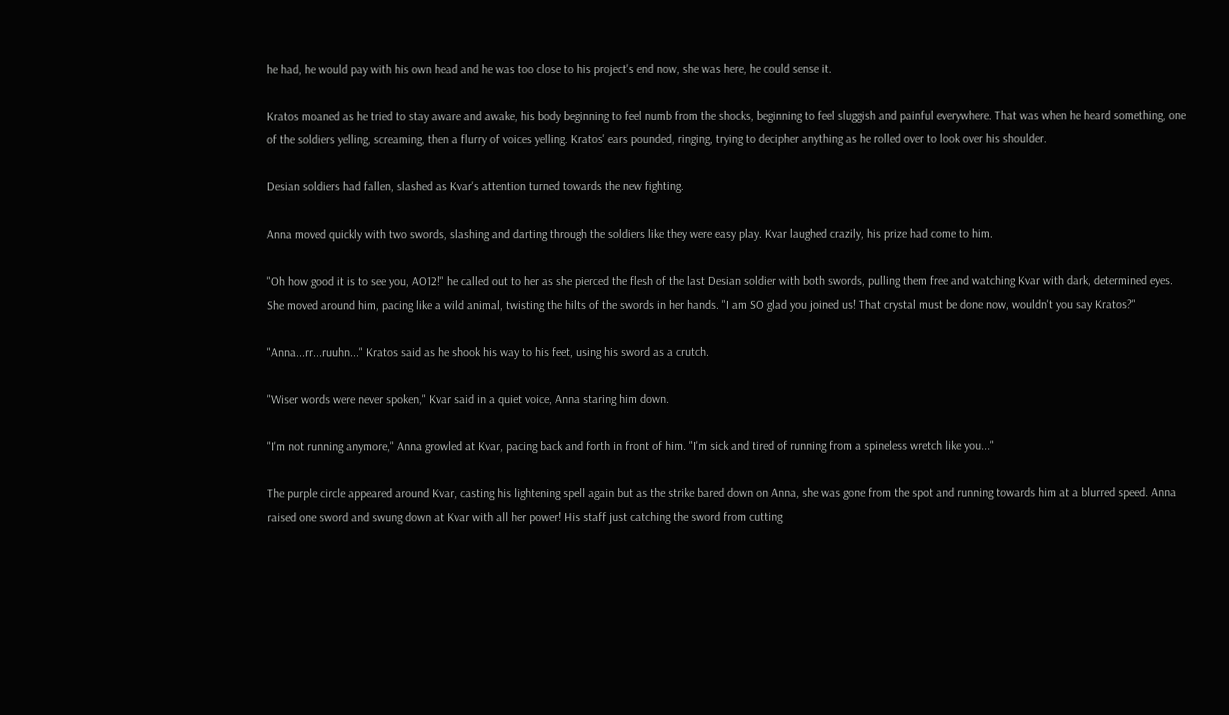he had, he would pay with his own head and he was too close to his project's end now, she was here, he could sense it.

Kratos moaned as he tried to stay aware and awake, his body beginning to feel numb from the shocks, beginning to feel sluggish and painful everywhere. That was when he heard something, one of the soldiers yelling, screaming, then a flurry of voices yelling. Kratos' ears pounded, ringing, trying to decipher anything as he rolled over to look over his shoulder.

Desian soldiers had fallen, slashed as Kvar's attention turned towards the new fighting.

Anna moved quickly with two swords, slashing and darting through the soldiers like they were easy play. Kvar laughed crazily, his prize had come to him.

"Oh how good it is to see you, AO12!" he called out to her as she pierced the flesh of the last Desian soldier with both swords, pulling them free and watching Kvar with dark, determined eyes. She moved around him, pacing like a wild animal, twisting the hilts of the swords in her hands. "I am SO glad you joined us! That crystal must be done now, wouldn't you say Kratos?"

"Anna...rr...ruuhn..." Kratos said as he shook his way to his feet, using his sword as a crutch.

"Wiser words were never spoken," Kvar said in a quiet voice, Anna staring him down.

"I'm not running anymore," Anna growled at Kvar, pacing back and forth in front of him. "I'm sick and tired of running from a spineless wretch like you..."

The purple circle appeared around Kvar, casting his lightening spell again but as the strike bared down on Anna, she was gone from the spot and running towards him at a blurred speed. Anna raised one sword and swung down at Kvar with all her power! His staff just catching the sword from cutting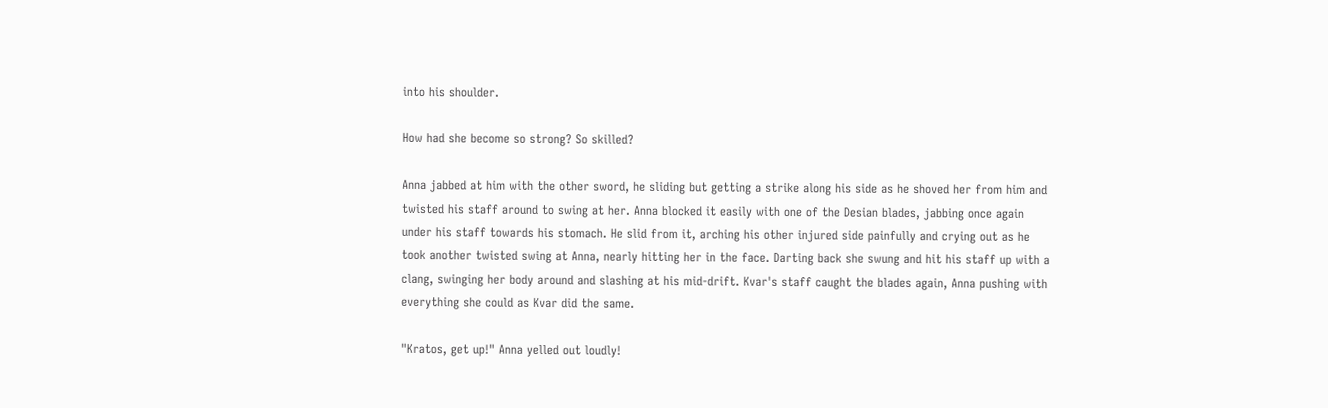into his shoulder.

How had she become so strong? So skilled?

Anna jabbed at him with the other sword, he sliding but getting a strike along his side as he shoved her from him and twisted his staff around to swing at her. Anna blocked it easily with one of the Desian blades, jabbing once again under his staff towards his stomach. He slid from it, arching his other injured side painfully and crying out as he took another twisted swing at Anna, nearly hitting her in the face. Darting back she swung and hit his staff up with a clang, swinging her body around and slashing at his mid-drift. Kvar's staff caught the blades again, Anna pushing with everything she could as Kvar did the same.

"Kratos, get up!" Anna yelled out loudly!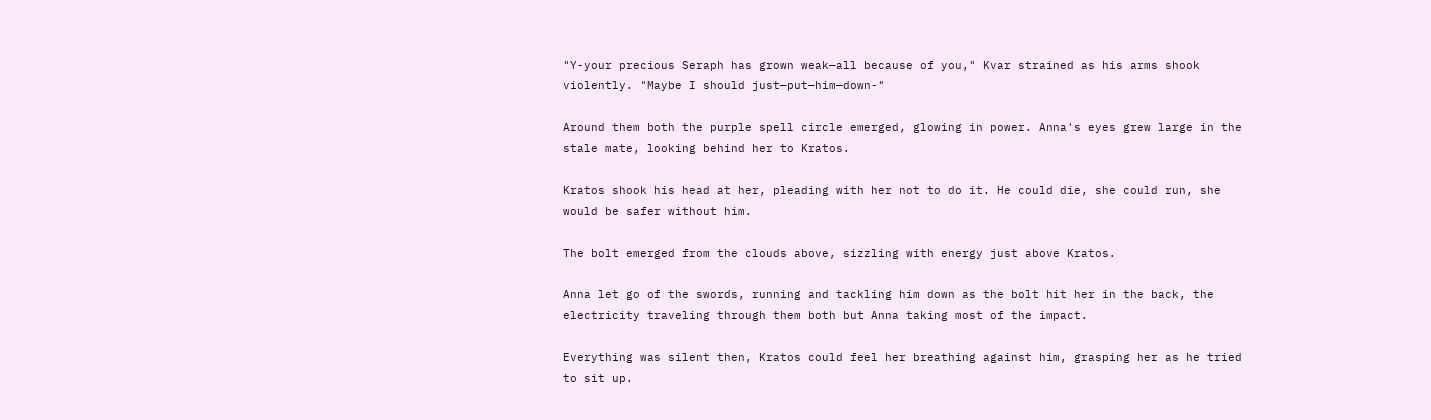"Y-your precious Seraph has grown weak—all because of you," Kvar strained as his arms shook violently. "Maybe I should just—put—him—down-"

Around them both the purple spell circle emerged, glowing in power. Anna's eyes grew large in the stale mate, looking behind her to Kratos.

Kratos shook his head at her, pleading with her not to do it. He could die, she could run, she would be safer without him.

The bolt emerged from the clouds above, sizzling with energy just above Kratos.

Anna let go of the swords, running and tackling him down as the bolt hit her in the back, the electricity traveling through them both but Anna taking most of the impact.

Everything was silent then, Kratos could feel her breathing against him, grasping her as he tried to sit up.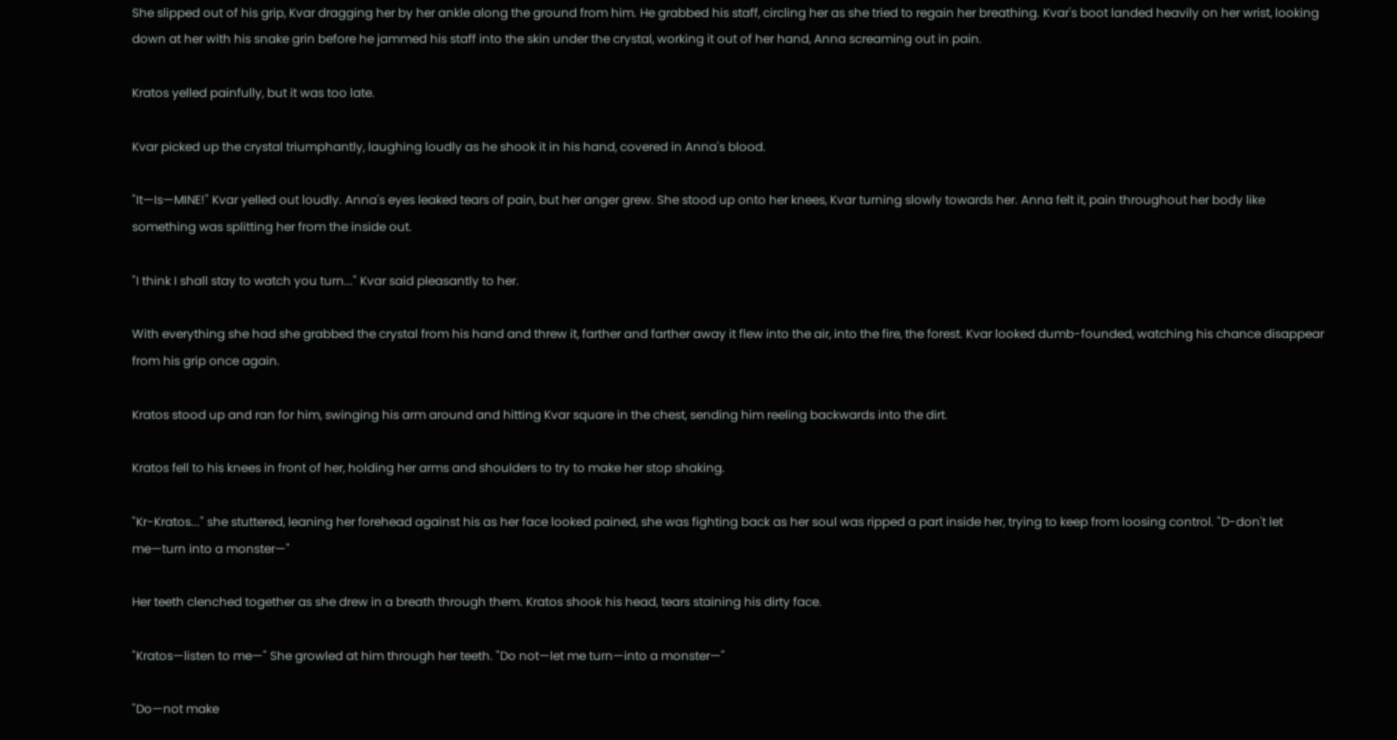She slipped out of his grip, Kvar dragging her by her ankle along the ground from him. He grabbed his staff, circling her as she tried to regain her breathing. Kvar's boot landed heavily on her wrist, looking down at her with his snake grin before he jammed his staff into the skin under the crystal, working it out of her hand, Anna screaming out in pain.

Kratos yelled painfully, but it was too late.

Kvar picked up the crystal triumphantly, laughing loudly as he shook it in his hand, covered in Anna's blood.

"It—Is—MINE!" Kvar yelled out loudly. Anna's eyes leaked tears of pain, but her anger grew. She stood up onto her knees, Kvar turning slowly towards her. Anna felt it, pain throughout her body like something was splitting her from the inside out.

"I think I shall stay to watch you turn..." Kvar said pleasantly to her.

With everything she had she grabbed the crystal from his hand and threw it, farther and farther away it flew into the air, into the fire, the forest. Kvar looked dumb-founded, watching his chance disappear from his grip once again.

Kratos stood up and ran for him, swinging his arm around and hitting Kvar square in the chest, sending him reeling backwards into the dirt.

Kratos fell to his knees in front of her, holding her arms and shoulders to try to make her stop shaking.

"Kr-Kratos..." she stuttered, leaning her forehead against his as her face looked pained, she was fighting back as her soul was ripped a part inside her, trying to keep from loosing control. "D-don't let me—turn into a monster—"

Her teeth clenched together as she drew in a breath through them. Kratos shook his head, tears staining his dirty face.

"Kratos—listen to me—" She growled at him through her teeth. "Do not—let me turn—into a monster—"

"Do—not make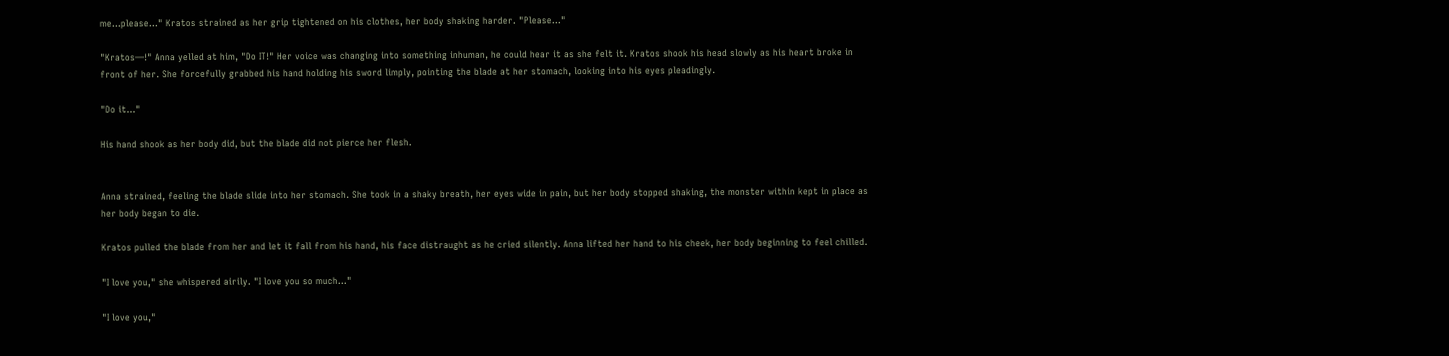me...please..." Kratos strained as her grip tightened on his clothes, her body shaking harder. "Please..."

"Kratos—!" Anna yelled at him, "Do IT!" Her voice was changing into something inhuman, he could hear it as she felt it. Kratos shook his head slowly as his heart broke in front of her. She forcefully grabbed his hand holding his sword limply, pointing the blade at her stomach, looking into his eyes pleadingly.

"Do it..."

His hand shook as her body did, but the blade did not pierce her flesh.


Anna strained, feeling the blade slide into her stomach. She took in a shaky breath, her eyes wide in pain, but her body stopped shaking, the monster within kept in place as her body began to die.

Kratos pulled the blade from her and let it fall from his hand, his face distraught as he cried silently. Anna lifted her hand to his cheek, her body beginning to feel chilled.

"I love you," she whispered airily. "I love you so much..."

"I love you,"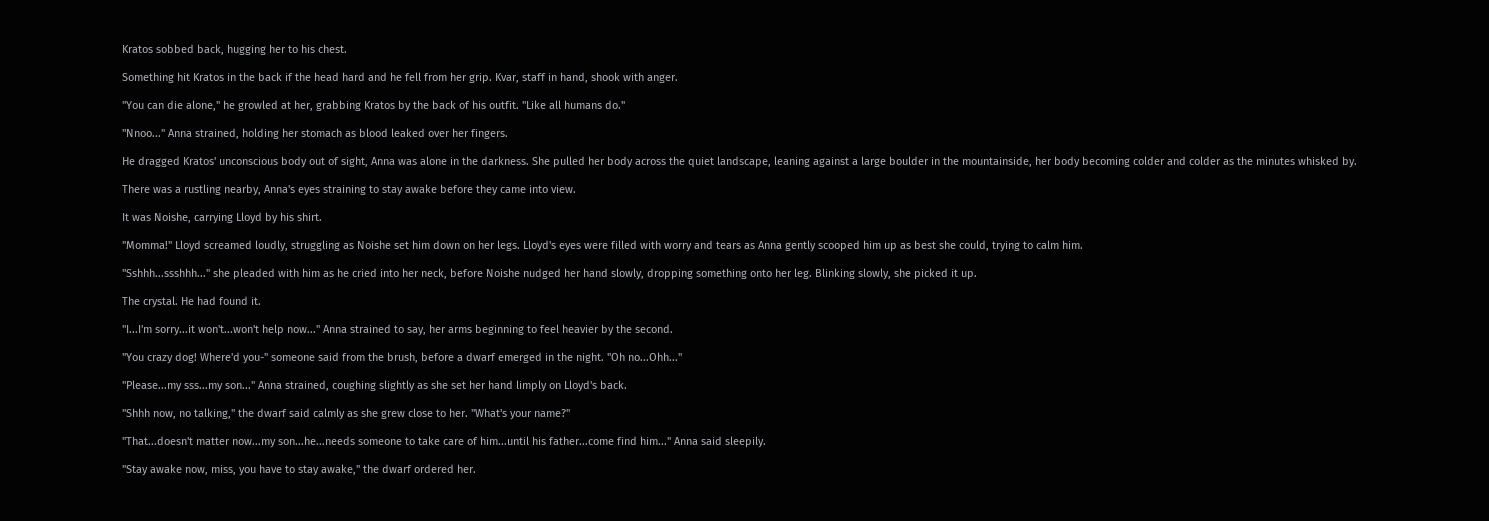Kratos sobbed back, hugging her to his chest.

Something hit Kratos in the back if the head hard and he fell from her grip. Kvar, staff in hand, shook with anger.

"You can die alone," he growled at her, grabbing Kratos by the back of his outfit. "Like all humans do."

"Nnoo..." Anna strained, holding her stomach as blood leaked over her fingers.

He dragged Kratos' unconscious body out of sight, Anna was alone in the darkness. She pulled her body across the quiet landscape, leaning against a large boulder in the mountainside, her body becoming colder and colder as the minutes whisked by.

There was a rustling nearby, Anna's eyes straining to stay awake before they came into view.

It was Noishe, carrying Lloyd by his shirt.

"Momma!" Lloyd screamed loudly, struggling as Noishe set him down on her legs. Lloyd's eyes were filled with worry and tears as Anna gently scooped him up as best she could, trying to calm him.

"Sshhh...ssshhh..." she pleaded with him as he cried into her neck, before Noishe nudged her hand slowly, dropping something onto her leg. Blinking slowly, she picked it up.

The crystal. He had found it.

"I...I'm sorry...it won't...won't help now..." Anna strained to say, her arms beginning to feel heavier by the second.

"You crazy dog! Where'd you-" someone said from the brush, before a dwarf emerged in the night. "Oh no...Ohh..."

"Please...my sss...my son..." Anna strained, coughing slightly as she set her hand limply on Lloyd's back.

"Shhh now, no talking," the dwarf said calmly as she grew close to her. "What's your name?"

"That...doesn't matter now...my son...he...needs someone to take care of him...until his father...come find him..." Anna said sleepily.

"Stay awake now, miss, you have to stay awake," the dwarf ordered her.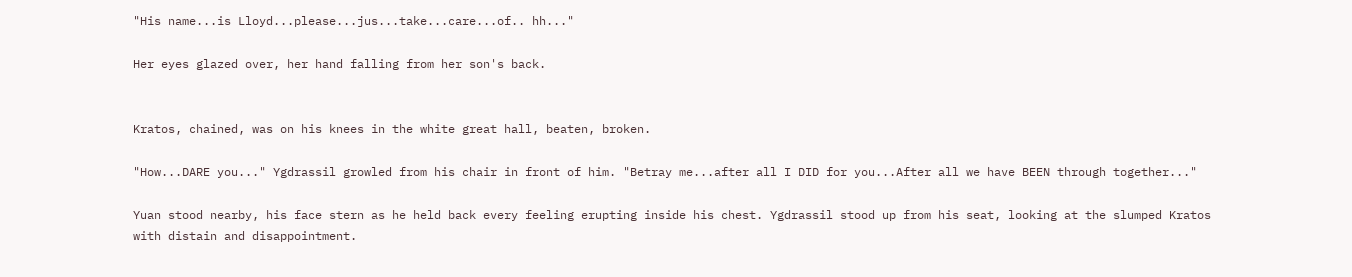"His name...is Lloyd...please...jus...take...care...of.. hh..."

Her eyes glazed over, her hand falling from her son's back.


Kratos, chained, was on his knees in the white great hall, beaten, broken.

"How...DARE you..." Ygdrassil growled from his chair in front of him. "Betray me...after all I DID for you...After all we have BEEN through together..."

Yuan stood nearby, his face stern as he held back every feeling erupting inside his chest. Ygdrassil stood up from his seat, looking at the slumped Kratos with distain and disappointment.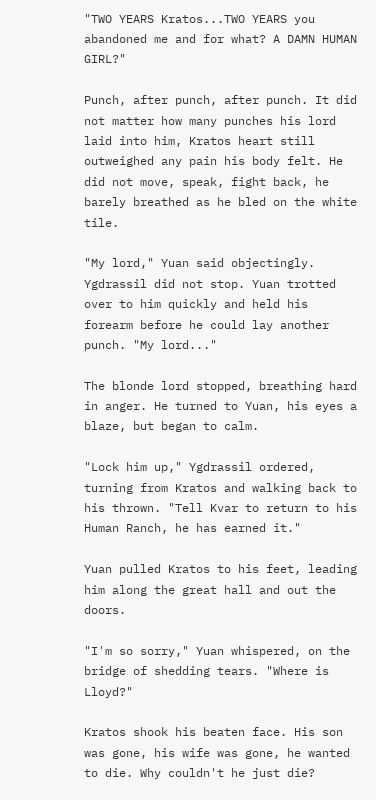"TWO YEARS Kratos...TWO YEARS you abandoned me and for what? A DAMN HUMAN GIRL?"

Punch, after punch, after punch. It did not matter how many punches his lord laid into him, Kratos heart still outweighed any pain his body felt. He did not move, speak, fight back, he barely breathed as he bled on the white tile.

"My lord," Yuan said objectingly. Ygdrassil did not stop. Yuan trotted over to him quickly and held his forearm before he could lay another punch. "My lord..."

The blonde lord stopped, breathing hard in anger. He turned to Yuan, his eyes a blaze, but began to calm.

"Lock him up," Ygdrassil ordered, turning from Kratos and walking back to his thrown. "Tell Kvar to return to his Human Ranch, he has earned it."

Yuan pulled Kratos to his feet, leading him along the great hall and out the doors.

"I'm so sorry," Yuan whispered, on the bridge of shedding tears. "Where is Lloyd?"

Kratos shook his beaten face. His son was gone, his wife was gone, he wanted to die. Why couldn't he just die?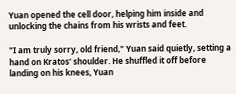Yuan opened the cell door, helping him inside and unlocking the chains from his wrists and feet.

"I am truly sorry, old friend," Yuan said quietly, setting a hand on Kratos' shoulder. He shuffled it off before landing on his knees, Yuan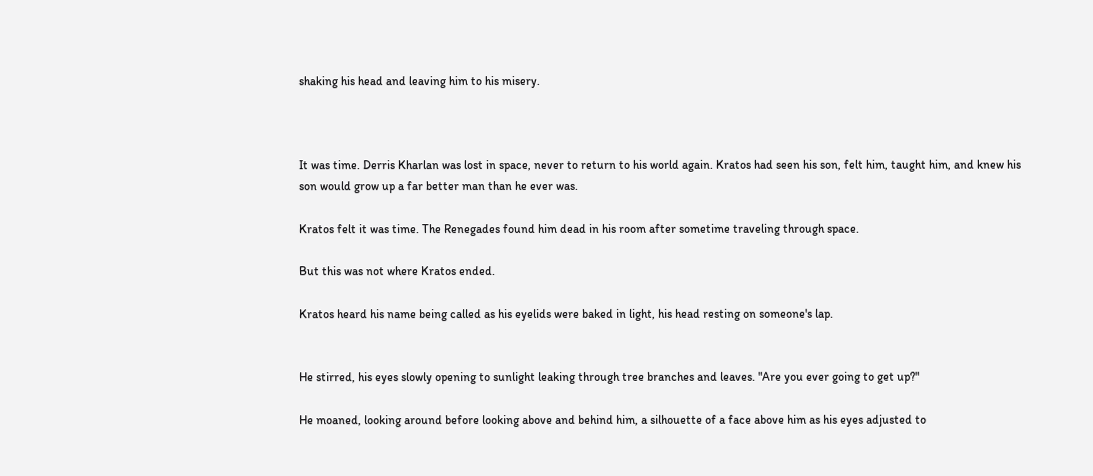shaking his head and leaving him to his misery.



It was time. Derris Kharlan was lost in space, never to return to his world again. Kratos had seen his son, felt him, taught him, and knew his son would grow up a far better man than he ever was.

Kratos felt it was time. The Renegades found him dead in his room after sometime traveling through space.

But this was not where Kratos ended.

Kratos heard his name being called as his eyelids were baked in light, his head resting on someone's lap.


He stirred, his eyes slowly opening to sunlight leaking through tree branches and leaves. "Are you ever going to get up?"

He moaned, looking around before looking above and behind him, a silhouette of a face above him as his eyes adjusted to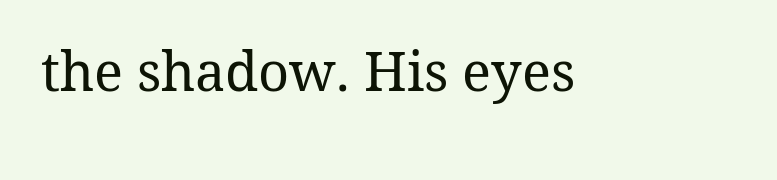the shadow. His eyes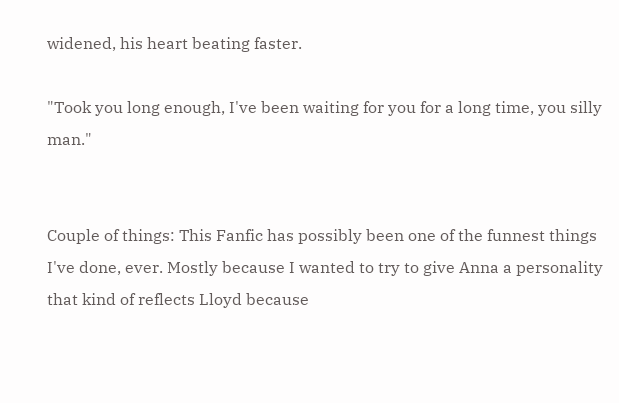widened, his heart beating faster.

"Took you long enough, I've been waiting for you for a long time, you silly man."


Couple of things: This Fanfic has possibly been one of the funnest things I've done, ever. Mostly because I wanted to try to give Anna a personality that kind of reflects Lloyd because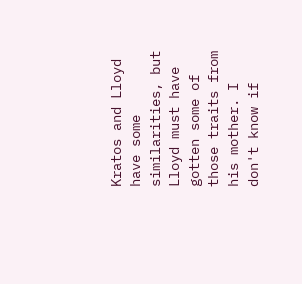Kratos and Lloyd have some similarities, but Lloyd must have gotten some of those traits from his mother. I don't know if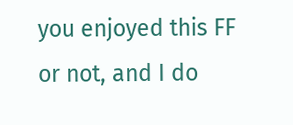you enjoyed this FF or not, and I do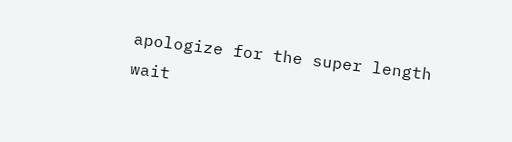apologize for the super length wait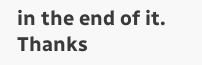in the end of it. Thanks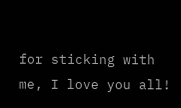for sticking with me, I love you all!